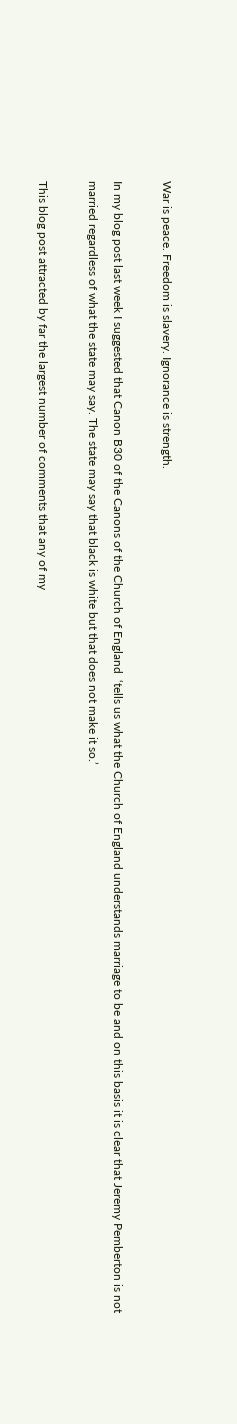War is peace. Freedom is slavery. Ignorance is strength.

In my blog post last week I suggested that Canon B30 of the Canons of the Church of England  ‘tells us what the Church of England understands marriage to be and on this basis it is clear that Jeremy Pemberton is not married regardless of what the state may say. The state may say that black is white but that does not make it so.’

This blog post attracted by far the largest number of comments that any of my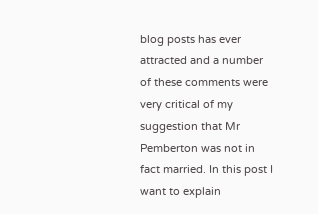blog posts has ever attracted and a number of these comments were very critical of my suggestion that Mr Pemberton was not in fact married. In this post I want to explain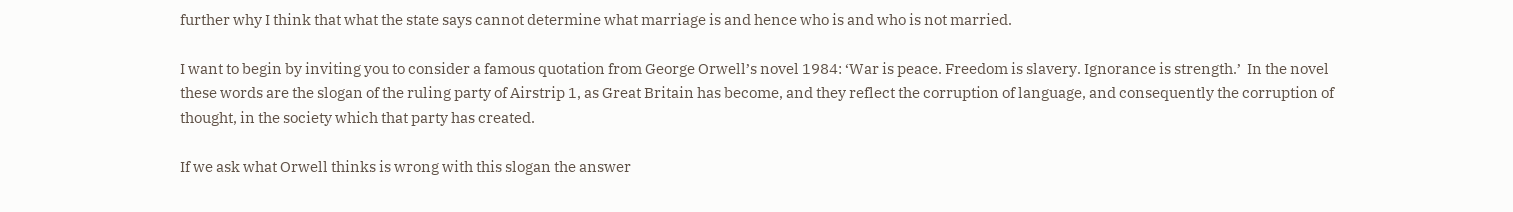further why I think that what the state says cannot determine what marriage is and hence who is and who is not married.

I want to begin by inviting you to consider a famous quotation from George Orwell’s novel 1984: ‘War is peace. Freedom is slavery. Ignorance is strength.’  In the novel these words are the slogan of the ruling party of Airstrip 1, as Great Britain has become, and they reflect the corruption of language, and consequently the corruption of thought, in the society which that party has created.

If we ask what Orwell thinks is wrong with this slogan the answer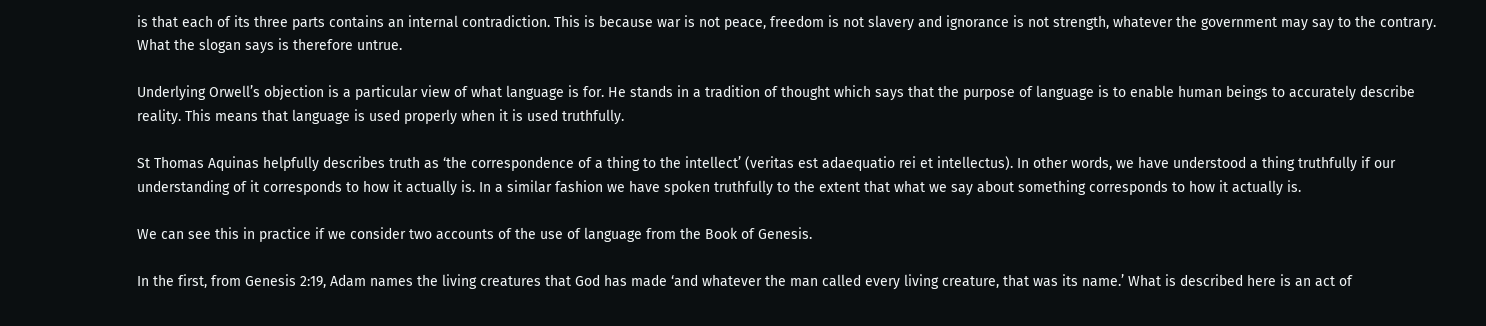is that each of its three parts contains an internal contradiction. This is because war is not peace, freedom is not slavery and ignorance is not strength, whatever the government may say to the contrary. What the slogan says is therefore untrue.

Underlying Orwell’s objection is a particular view of what language is for. He stands in a tradition of thought which says that the purpose of language is to enable human beings to accurately describe reality. This means that language is used properly when it is used truthfully.

St Thomas Aquinas helpfully describes truth as ‘the correspondence of a thing to the intellect’ (veritas est adaequatio rei et intellectus). In other words, we have understood a thing truthfully if our understanding of it corresponds to how it actually is. In a similar fashion we have spoken truthfully to the extent that what we say about something corresponds to how it actually is.

We can see this in practice if we consider two accounts of the use of language from the Book of Genesis.

In the first, from Genesis 2:19, Adam names the living creatures that God has made ‘and whatever the man called every living creature, that was its name.’ What is described here is an act of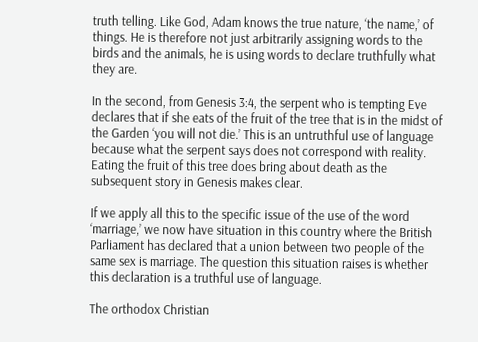truth telling. Like God, Adam knows the true nature, ‘the name,’ of things. He is therefore not just arbitrarily assigning words to the birds and the animals, he is using words to declare truthfully what they are.

In the second, from Genesis 3:4, the serpent who is tempting Eve declares that if she eats of the fruit of the tree that is in the midst of the Garden ‘you will not die.’ This is an untruthful use of language because what the serpent says does not correspond with reality. Eating the fruit of this tree does bring about death as the subsequent story in Genesis makes clear.

If we apply all this to the specific issue of the use of the word ‘marriage,’ we now have situation in this country where the British Parliament has declared that a union between two people of the same sex is marriage. The question this situation raises is whether this declaration is a truthful use of language.

The orthodox Christian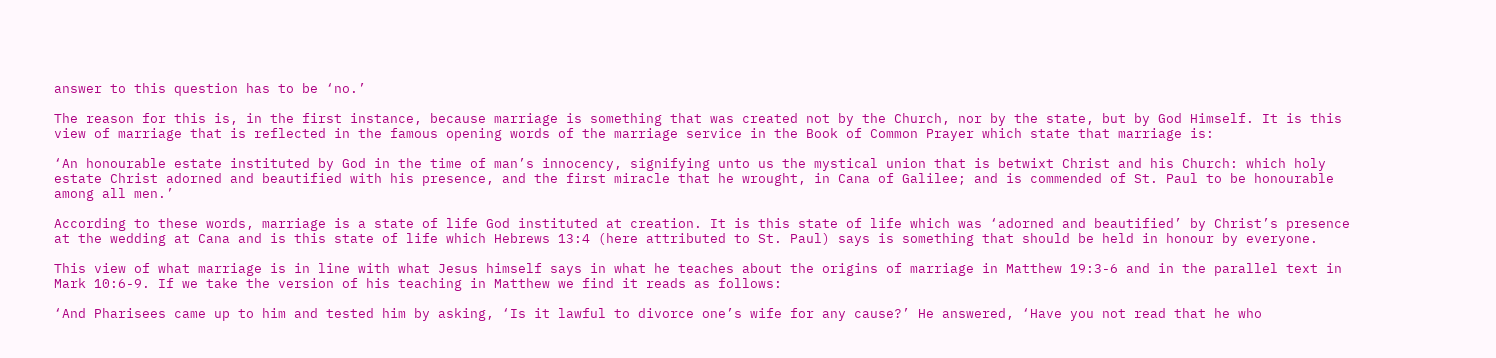answer to this question has to be ‘no.’

The reason for this is, in the first instance, because marriage is something that was created not by the Church, nor by the state, but by God Himself. It is this view of marriage that is reflected in the famous opening words of the marriage service in the Book of Common Prayer which state that marriage is:

‘An honourable estate instituted by God in the time of man’s innocency, signifying unto us the mystical union that is betwixt Christ and his Church: which holy estate Christ adorned and beautified with his presence, and the first miracle that he wrought, in Cana of Galilee; and is commended of St. Paul to be honourable among all men.’

According to these words, marriage is a state of life God instituted at creation. It is this state of life which was ‘adorned and beautified’ by Christ’s presence at the wedding at Cana and is this state of life which Hebrews 13:4 (here attributed to St. Paul) says is something that should be held in honour by everyone.

This view of what marriage is in line with what Jesus himself says in what he teaches about the origins of marriage in Matthew 19:3-6 and in the parallel text in Mark 10:6-9. If we take the version of his teaching in Matthew we find it reads as follows:

‘And Pharisees came up to him and tested him by asking, ‘Is it lawful to divorce one’s wife for any cause?’ He answered, ‘Have you not read that he who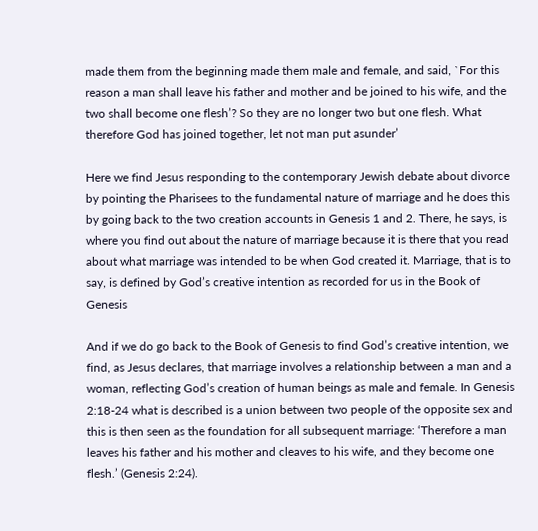made them from the beginning made them male and female, and said, `For this reason a man shall leave his father and mother and be joined to his wife, and the two shall become one flesh’? So they are no longer two but one flesh. What therefore God has joined together, let not man put asunder’

Here we find Jesus responding to the contemporary Jewish debate about divorce by pointing the Pharisees to the fundamental nature of marriage and he does this by going back to the two creation accounts in Genesis 1 and 2. There, he says, is where you find out about the nature of marriage because it is there that you read about what marriage was intended to be when God created it. Marriage, that is to say, is defined by God’s creative intention as recorded for us in the Book of Genesis

And if we do go back to the Book of Genesis to find God’s creative intention, we find, as Jesus declares, that marriage involves a relationship between a man and a woman, reflecting God’s creation of human beings as male and female. In Genesis 2:18-24 what is described is a union between two people of the opposite sex and this is then seen as the foundation for all subsequent marriage: ‘Therefore a man leaves his father and his mother and cleaves to his wife, and they become one flesh.’ (Genesis 2:24).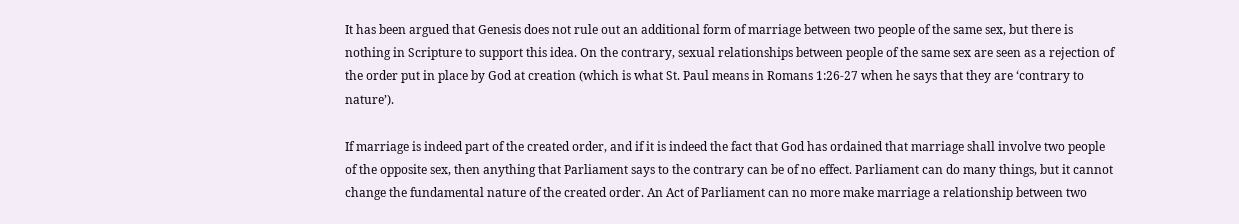It has been argued that Genesis does not rule out an additional form of marriage between two people of the same sex, but there is nothing in Scripture to support this idea. On the contrary, sexual relationships between people of the same sex are seen as a rejection of the order put in place by God at creation (which is what St. Paul means in Romans 1:26-27 when he says that they are ‘contrary to nature’).

If marriage is indeed part of the created order, and if it is indeed the fact that God has ordained that marriage shall involve two people of the opposite sex, then anything that Parliament says to the contrary can be of no effect. Parliament can do many things, but it cannot change the fundamental nature of the created order. An Act of Parliament can no more make marriage a relationship between two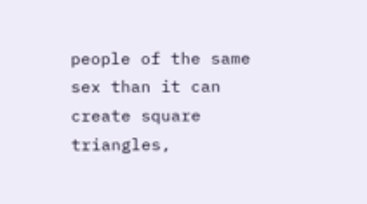people of the same sex than it can create square triangles,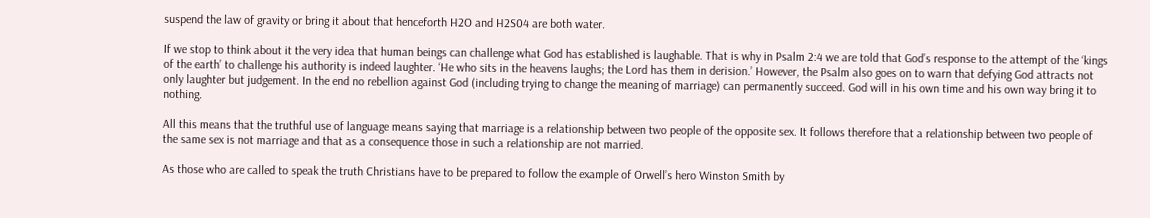suspend the law of gravity or bring it about that henceforth H2O and H2S04 are both water.

If we stop to think about it the very idea that human beings can challenge what God has established is laughable. That is why in Psalm 2:4 we are told that God’s response to the attempt of the ‘kings of the earth’ to challenge his authority is indeed laughter. ‘He who sits in the heavens laughs; the Lord has them in derision.’ However, the Psalm also goes on to warn that defying God attracts not only laughter but judgement. In the end no rebellion against God (including trying to change the meaning of marriage) can permanently succeed. God will in his own time and his own way bring it to nothing.

All this means that the truthful use of language means saying that marriage is a relationship between two people of the opposite sex. It follows therefore that a relationship between two people of the same sex is not marriage and that as a consequence those in such a relationship are not married.

As those who are called to speak the truth Christians have to be prepared to follow the example of Orwell’s hero Winston Smith by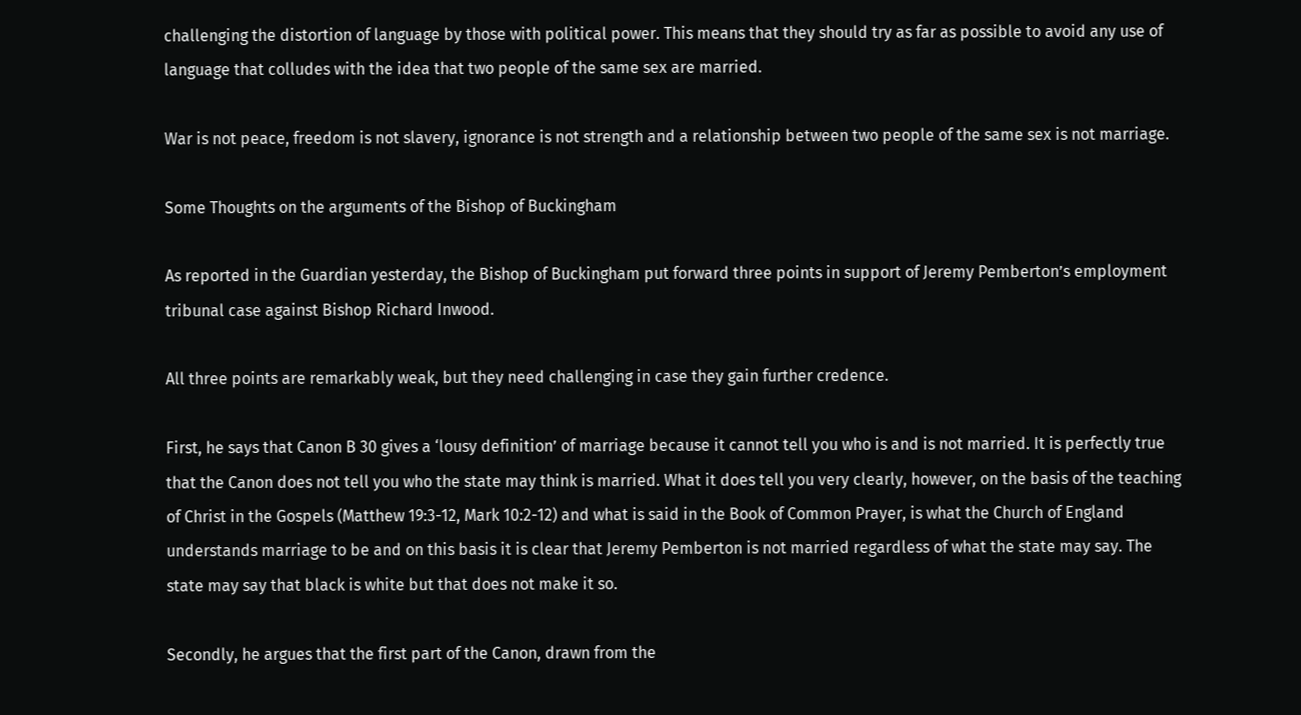challenging the distortion of language by those with political power. This means that they should try as far as possible to avoid any use of language that colludes with the idea that two people of the same sex are married.

War is not peace, freedom is not slavery, ignorance is not strength and a relationship between two people of the same sex is not marriage.

Some Thoughts on the arguments of the Bishop of Buckingham

As reported in the Guardian yesterday, the Bishop of Buckingham put forward three points in support of Jeremy Pemberton’s employment tribunal case against Bishop Richard Inwood.

All three points are remarkably weak, but they need challenging in case they gain further credence.

First, he says that Canon B 30 gives a ‘lousy definition’ of marriage because it cannot tell you who is and is not married. It is perfectly true that the Canon does not tell you who the state may think is married. What it does tell you very clearly, however, on the basis of the teaching of Christ in the Gospels (Matthew 19:3-12, Mark 10:2-12) and what is said in the Book of Common Prayer, is what the Church of England understands marriage to be and on this basis it is clear that Jeremy Pemberton is not married regardless of what the state may say. The state may say that black is white but that does not make it so.

Secondly, he argues that the first part of the Canon, drawn from the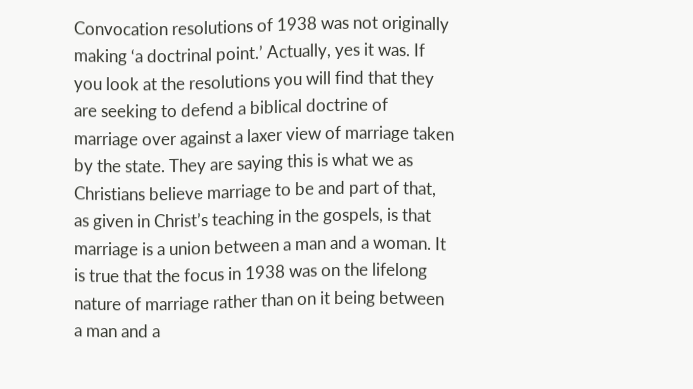Convocation resolutions of 1938 was not originally making ‘a doctrinal point.’ Actually, yes it was. If you look at the resolutions you will find that they are seeking to defend a biblical doctrine of marriage over against a laxer view of marriage taken by the state. They are saying this is what we as Christians believe marriage to be and part of that, as given in Christ’s teaching in the gospels, is that marriage is a union between a man and a woman. It is true that the focus in 1938 was on the lifelong nature of marriage rather than on it being between a man and a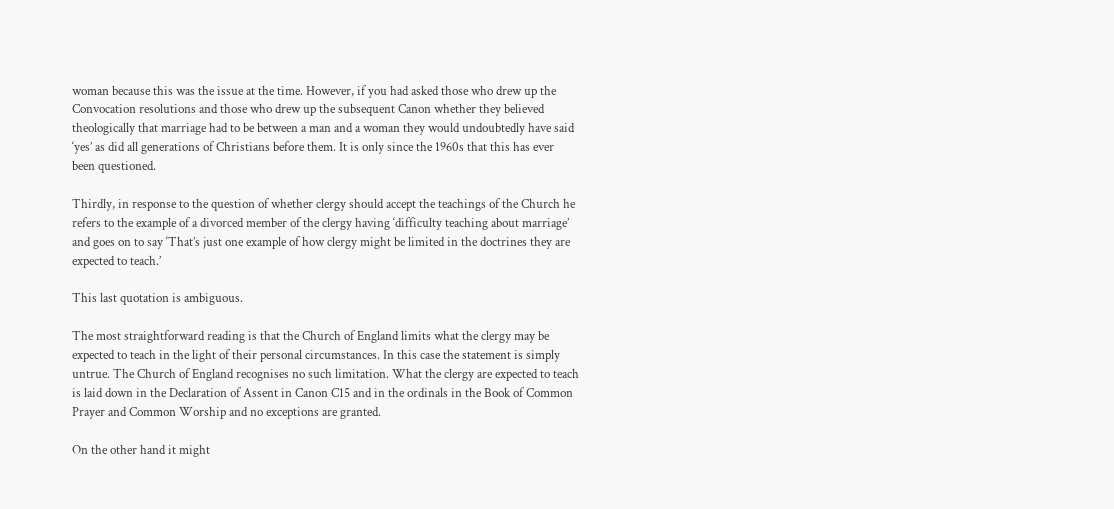woman because this was the issue at the time. However, if you had asked those who drew up the Convocation resolutions and those who drew up the subsequent Canon whether they believed theologically that marriage had to be between a man and a woman they would undoubtedly have said ‘yes’ as did all generations of Christians before them. It is only since the 1960s that this has ever been questioned.

Thirdly, in response to the question of whether clergy should accept the teachings of the Church he refers to the example of a divorced member of the clergy having ‘difficulty teaching about marriage’ and goes on to say ‘That’s just one example of how clergy might be limited in the doctrines they are expected to teach.’

This last quotation is ambiguous.

The most straightforward reading is that the Church of England limits what the clergy may be expected to teach in the light of their personal circumstances. In this case the statement is simply untrue. The Church of England recognises no such limitation. What the clergy are expected to teach is laid down in the Declaration of Assent in Canon C15 and in the ordinals in the Book of Common Prayer and Common Worship and no exceptions are granted.

On the other hand it might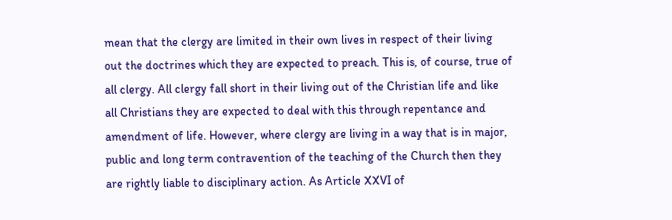mean that the clergy are limited in their own lives in respect of their living out the doctrines which they are expected to preach. This is, of course, true of all clergy. All clergy fall short in their living out of the Christian life and like all Christians they are expected to deal with this through repentance and amendment of life. However, where clergy are living in a way that is in major, public and long term contravention of the teaching of the Church then they are rightly liable to disciplinary action. As Article XXVI of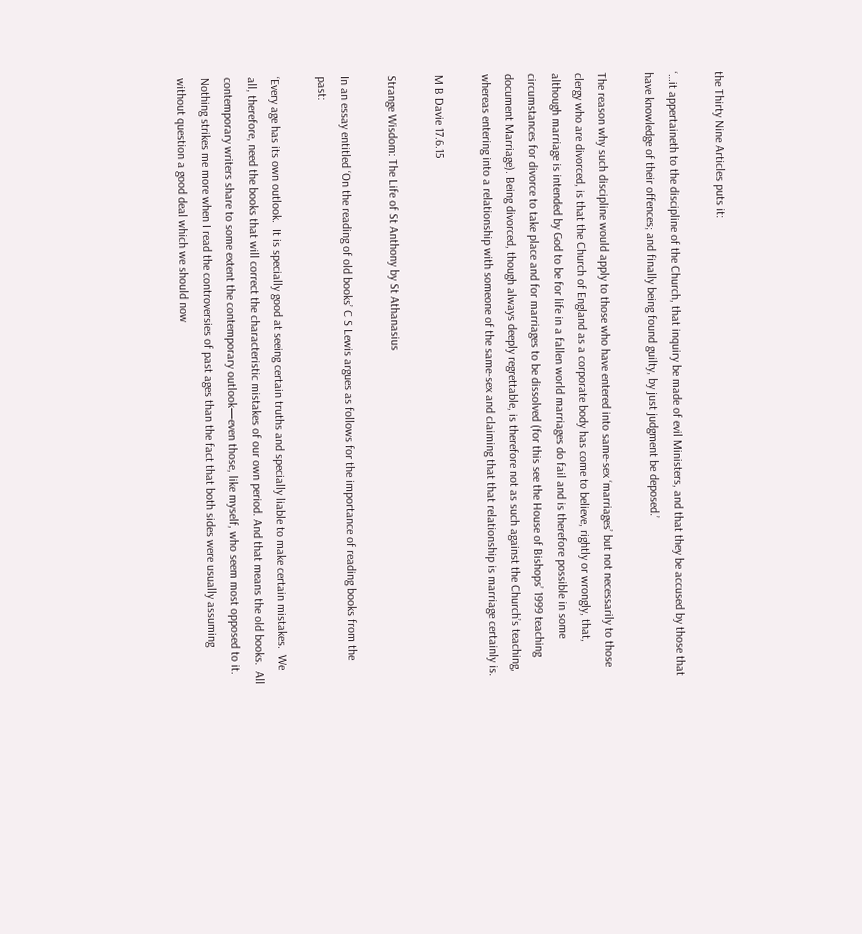the Thirty Nine Articles puts it:

‘…it appertaineth to the discipline of the Church, that inquiry be made of evil Ministers, and that they be accused by those that have knowledge of their offences; and finally being found guilty, by just judgment be deposed.’

The reason why such discipline would apply to those who have entered into same-sex ‘marriages’ but not necessarily to those clergy who are divorced, is that the Church of England as a corporate body has come to believe, rightly or wrongly, that, although marriage is intended by God to be for life in a fallen world marriages do fail and is therefore possible in some circumstances for divorce to take place and for marriages to be dissolved (for this see the House of Bishops’ 1999 teaching document Marriage). Being divorced, though always deeply regrettable, is therefore not as such against the Church’s teaching, whereas entering into a relationship with someone of the same-sex and claiming that that relationship is marriage certainly is.

M B Davie 17.6.15

Strange Wisdom: The Life of St Anthony by St Athanasius

In an essay entitled ‘On the reading of old books’ C S Lewis argues as follows for the importance of reading books from the past:

‘Every age has its own outlook.  It is specially good at seeing certain truths and specially liable to make certain mistakes.  We all, therefore, need the books that will correct the characteristic mistakes of our own period. And that means the old books.  All contemporary writers share to some extent the contemporary outlook—even those, like myself, who seem most opposed to it. Nothing strikes me more when I read the controversies of past ages than the fact that both sides were usually assuming without question a good deal which we should now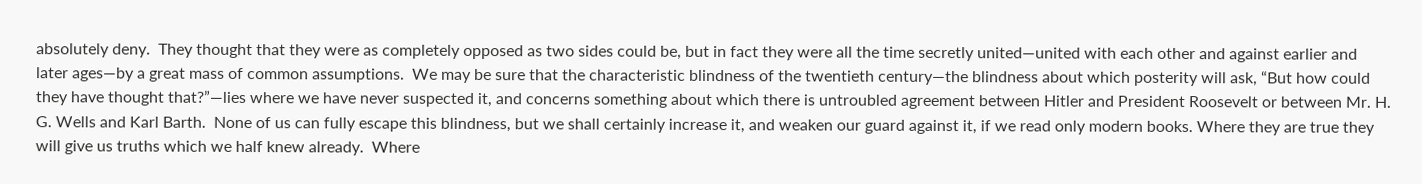absolutely deny.  They thought that they were as completely opposed as two sides could be, but in fact they were all the time secretly united—united with each other and against earlier and later ages—by a great mass of common assumptions.  We may be sure that the characteristic blindness of the twentieth century—the blindness about which posterity will ask, “But how could they have thought that?”—lies where we have never suspected it, and concerns something about which there is untroubled agreement between Hitler and President Roosevelt or between Mr. H. G. Wells and Karl Barth.  None of us can fully escape this blindness, but we shall certainly increase it, and weaken our guard against it, if we read only modern books. Where they are true they will give us truths which we half knew already.  Where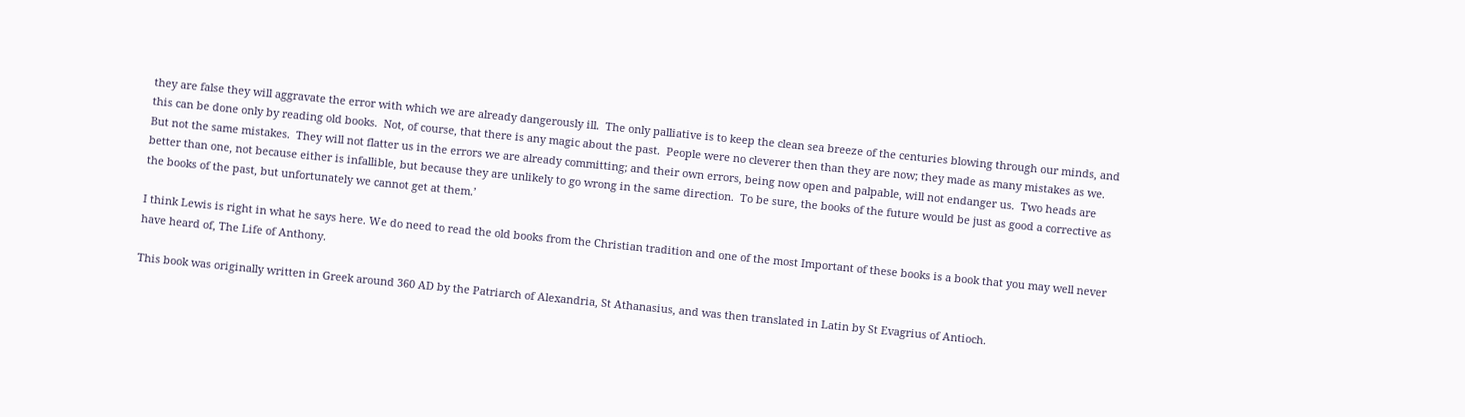they are false they will aggravate the error with which we are already dangerously ill.  The only palliative is to keep the clean sea breeze of the centuries blowing through our minds, and this can be done only by reading old books.  Not, of course, that there is any magic about the past.  People were no cleverer then than they are now; they made as many mistakes as we. But not the same mistakes.  They will not flatter us in the errors we are already committing; and their own errors, being now open and palpable, will not endanger us.  Two heads are better than one, not because either is infallible, but because they are unlikely to go wrong in the same direction.  To be sure, the books of the future would be just as good a corrective as the books of the past, but unfortunately we cannot get at them.’

I think Lewis is right in what he says here. We do need to read the old books from the Christian tradition and one of the most Important of these books is a book that you may well never have heard of, The Life of Anthony.

This book was originally written in Greek around 360 AD by the Patriarch of Alexandria, St Athanasius, and was then translated in Latin by St Evagrius of Antioch.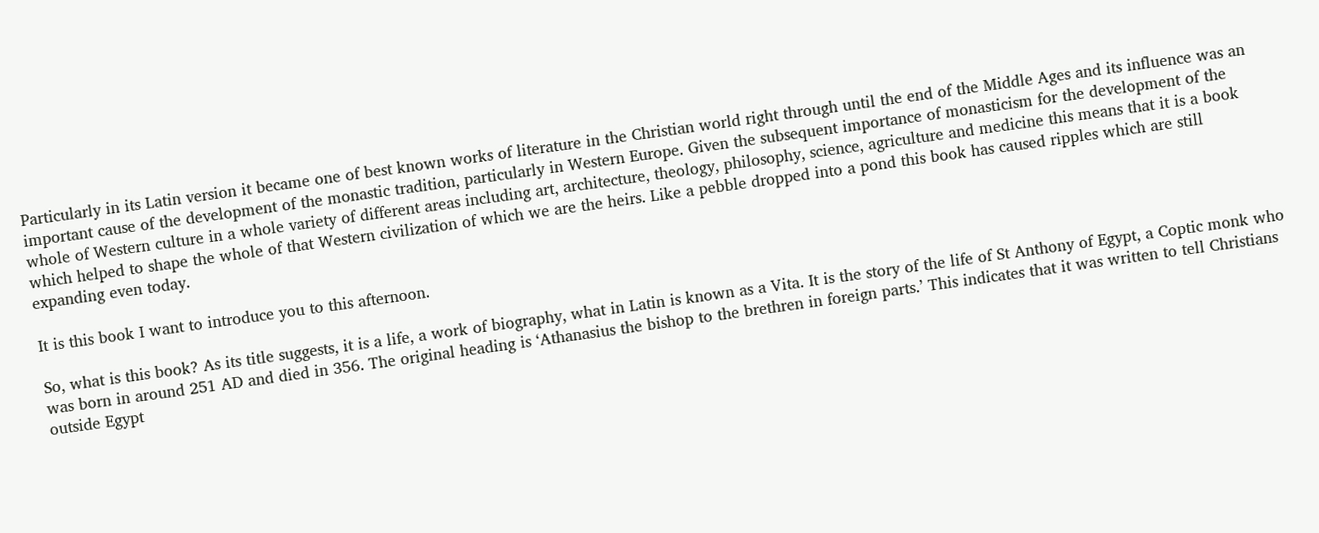Particularly in its Latin version it became one of best known works of literature in the Christian world right through until the end of the Middle Ages and its influence was an important cause of the development of the monastic tradition, particularly in Western Europe. Given the subsequent importance of monasticism for the development of the whole of Western culture in a whole variety of different areas including art, architecture, theology, philosophy, science, agriculture and medicine this means that it is a book which helped to shape the whole of that Western civilization of which we are the heirs. Like a pebble dropped into a pond this book has caused ripples which are still expanding even today.

It is this book I want to introduce you to this afternoon.

So, what is this book? As its title suggests, it is a life, a work of biography, what in Latin is known as a Vita. It is the story of the life of St Anthony of Egypt, a Coptic monk who was born in around 251 AD and died in 356. The original heading is ‘Athanasius the bishop to the brethren in foreign parts.’ This indicates that it was written to tell Christians outside Egypt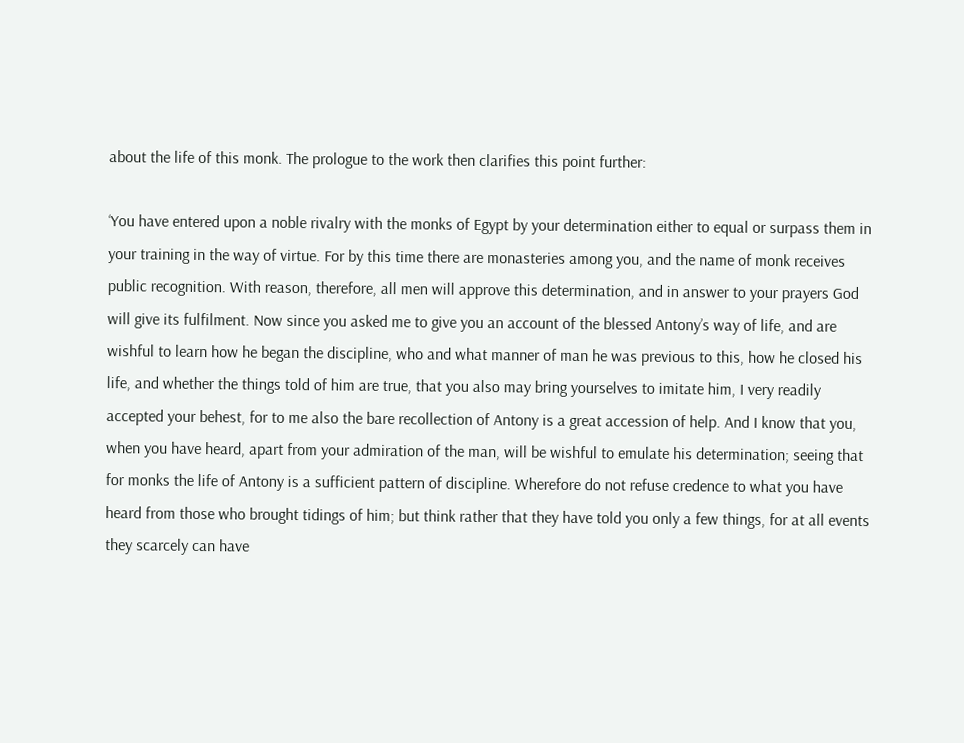about the life of this monk. The prologue to the work then clarifies this point further:

‘You have entered upon a noble rivalry with the monks of Egypt by your determination either to equal or surpass them in your training in the way of virtue. For by this time there are monasteries among you, and the name of monk receives public recognition. With reason, therefore, all men will approve this determination, and in answer to your prayers God will give its fulfilment. Now since you asked me to give you an account of the blessed Antony’s way of life, and are wishful to learn how he began the discipline, who and what manner of man he was previous to this, how he closed his life, and whether the things told of him are true, that you also may bring yourselves to imitate him, I very readily accepted your behest, for to me also the bare recollection of Antony is a great accession of help. And I know that you, when you have heard, apart from your admiration of the man, will be wishful to emulate his determination; seeing that for monks the life of Antony is a sufficient pattern of discipline. Wherefore do not refuse credence to what you have heard from those who brought tidings of him; but think rather that they have told you only a few things, for at all events they scarcely can have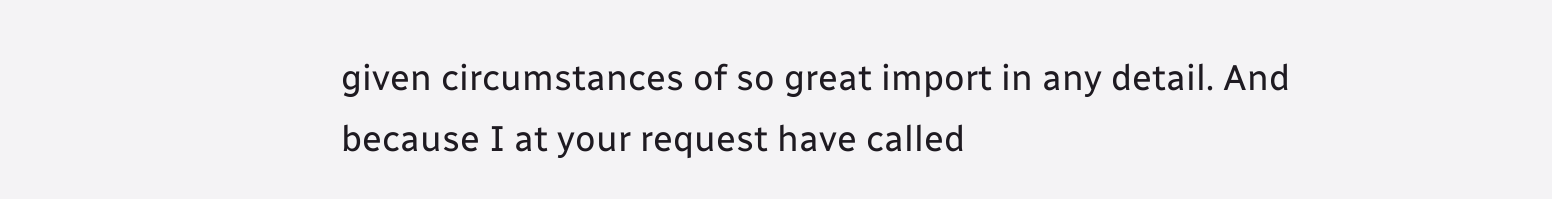given circumstances of so great import in any detail. And because I at your request have called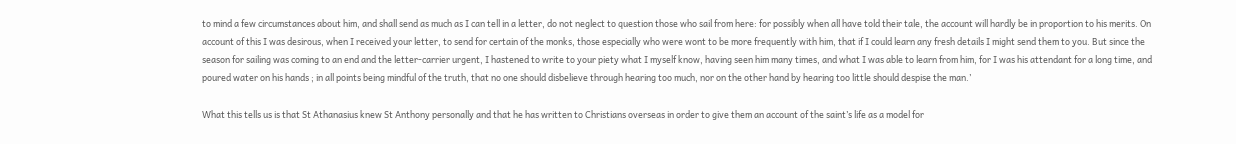to mind a few circumstances about him, and shall send as much as I can tell in a letter, do not neglect to question those who sail from here: for possibly when all have told their tale, the account will hardly be in proportion to his merits. On account of this I was desirous, when I received your letter, to send for certain of the monks, those especially who were wont to be more frequently with him, that if I could learn any fresh details I might send them to you. But since the season for sailing was coming to an end and the letter-carrier urgent, I hastened to write to your piety what I myself know, having seen him many times, and what I was able to learn from him, for I was his attendant for a long time, and poured water on his hands ; in all points being mindful of the truth, that no one should disbelieve through hearing too much, nor on the other hand by hearing too little should despise the man.’

What this tells us is that St Athanasius knew St Anthony personally and that he has written to Christians overseas in order to give them an account of the saint’s life as a model for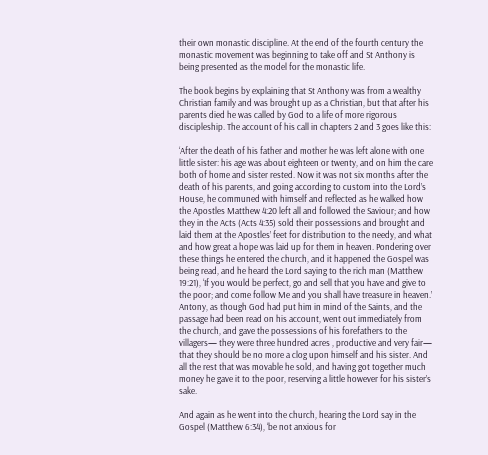their own monastic discipline. At the end of the fourth century the monastic movement was beginning to take off and St Anthony is being presented as the model for the monastic life.

The book begins by explaining that St Anthony was from a wealthy Christian family and was brought up as a Christian, but that after his parents died he was called by God to a life of more rigorous discipleship. The account of his call in chapters 2 and 3 goes like this:

‘After the death of his father and mother he was left alone with one little sister: his age was about eighteen or twenty, and on him the care both of home and sister rested. Now it was not six months after the death of his parents, and going according to custom into the Lord’s House, he communed with himself and reflected as he walked how the Apostles Matthew 4:20 left all and followed the Saviour; and how they in the Acts (Acts 4:35) sold their possessions and brought and laid them at the Apostles’ feet for distribution to the needy, and what and how great a hope was laid up for them in heaven. Pondering over these things he entered the church, and it happened the Gospel was being read, and he heard the Lord saying to the rich man (Matthew 19:21), ‘If you would be perfect, go and sell that you have and give to the poor; and come follow Me and you shall have treasure in heaven.’ Antony, as though God had put him in mind of the Saints, and the passage had been read on his account, went out immediately from the church, and gave the possessions of his forefathers to the villagers— they were three hundred acres , productive and very fair— that they should be no more a clog upon himself and his sister. And all the rest that was movable he sold, and having got together much money he gave it to the poor, reserving a little however for his sister’s sake.

And again as he went into the church, hearing the Lord say in the Gospel (Matthew 6:34), ‘be not anxious for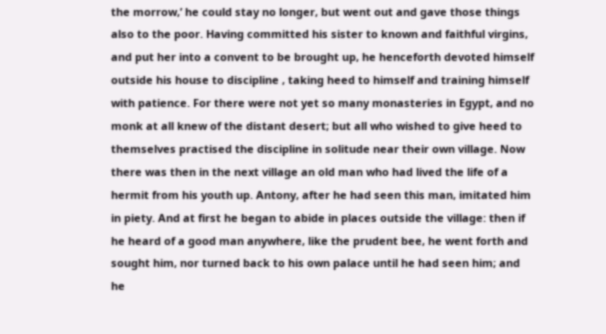the morrow,’ he could stay no longer, but went out and gave those things also to the poor. Having committed his sister to known and faithful virgins, and put her into a convent to be brought up, he henceforth devoted himself outside his house to discipline , taking heed to himself and training himself with patience. For there were not yet so many monasteries in Egypt, and no monk at all knew of the distant desert; but all who wished to give heed to themselves practised the discipline in solitude near their own village. Now there was then in the next village an old man who had lived the life of a hermit from his youth up. Antony, after he had seen this man, imitated him in piety. And at first he began to abide in places outside the village: then if he heard of a good man anywhere, like the prudent bee, he went forth and sought him, nor turned back to his own palace until he had seen him; and he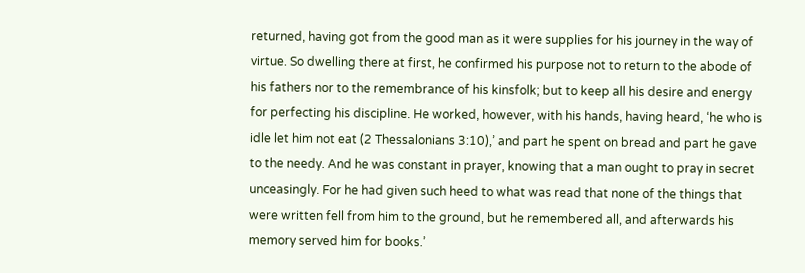returned, having got from the good man as it were supplies for his journey in the way of virtue. So dwelling there at first, he confirmed his purpose not to return to the abode of his fathers nor to the remembrance of his kinsfolk; but to keep all his desire and energy for perfecting his discipline. He worked, however, with his hands, having heard, ‘he who is idle let him not eat (2 Thessalonians 3:10),’ and part he spent on bread and part he gave to the needy. And he was constant in prayer, knowing that a man ought to pray in secret unceasingly. For he had given such heed to what was read that none of the things that were written fell from him to the ground, but he remembered all, and afterwards his memory served him for books.’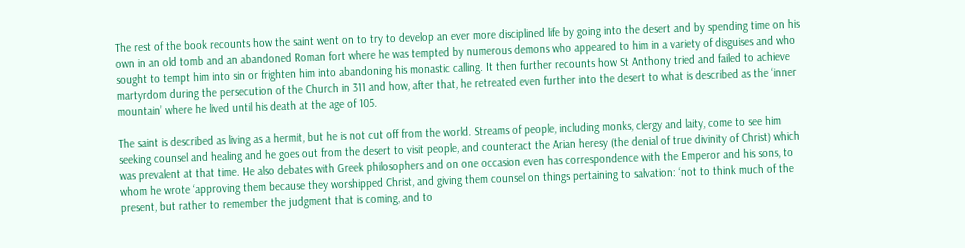The rest of the book recounts how the saint went on to try to develop an ever more disciplined life by going into the desert and by spending time on his own in an old tomb and an abandoned Roman fort where he was tempted by numerous demons who appeared to him in a variety of disguises and who sought to tempt him into sin or frighten him into abandoning his monastic calling. It then further recounts how St Anthony tried and failed to achieve martyrdom during the persecution of the Church in 311 and how, after that, he retreated even further into the desert to what is described as the ‘inner mountain’ where he lived until his death at the age of 105.

The saint is described as living as a hermit, but he is not cut off from the world. Streams of people, including monks, clergy and laity, come to see him seeking counsel and healing and he goes out from the desert to visit people, and counteract the Arian heresy (the denial of true divinity of Christ) which was prevalent at that time. He also debates with Greek philosophers and on one occasion even has correspondence with the Emperor and his sons, to whom he wrote ‘approving them because they worshipped Christ, and giving them counsel on things pertaining to salvation: ‘not to think much of the present, but rather to remember the judgment that is coming, and to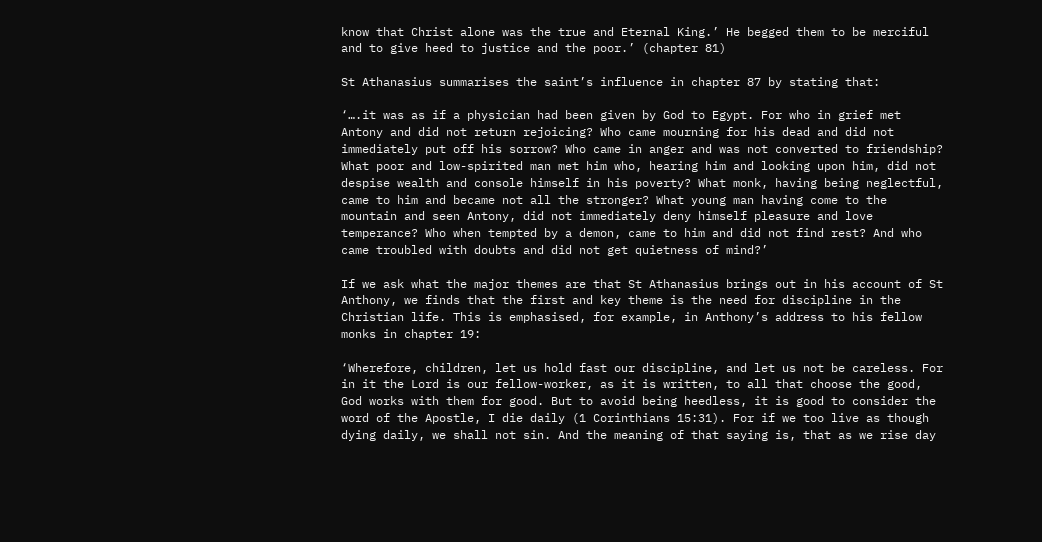know that Christ alone was the true and Eternal King.’ He begged them to be merciful and to give heed to justice and the poor.’ (chapter 81)

St Athanasius summarises the saint’s influence in chapter 87 by stating that:

‘….it was as if a physician had been given by God to Egypt. For who in grief met Antony and did not return rejoicing? Who came mourning for his dead and did not immediately put off his sorrow? Who came in anger and was not converted to friendship? What poor and low-spirited man met him who, hearing him and looking upon him, did not despise wealth and console himself in his poverty? What monk, having being neglectful, came to him and became not all the stronger? What young man having come to the mountain and seen Antony, did not immediately deny himself pleasure and love temperance? Who when tempted by a demon, came to him and did not find rest? And who came troubled with doubts and did not get quietness of mind?’

If we ask what the major themes are that St Athanasius brings out in his account of St Anthony, we finds that the first and key theme is the need for discipline in the Christian life. This is emphasised, for example, in Anthony’s address to his fellow monks in chapter 19:

‘Wherefore, children, let us hold fast our discipline, and let us not be careless. For in it the Lord is our fellow-worker, as it is written, to all that choose the good, God works with them for good. But to avoid being heedless, it is good to consider the word of the Apostle, I die daily (1 Corinthians 15:31). For if we too live as though dying daily, we shall not sin. And the meaning of that saying is, that as we rise day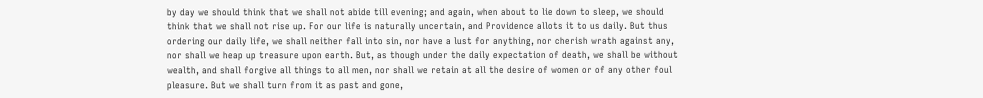by day we should think that we shall not abide till evening; and again, when about to lie down to sleep, we should think that we shall not rise up. For our life is naturally uncertain, and Providence allots it to us daily. But thus ordering our daily life, we shall neither fall into sin, nor have a lust for anything, nor cherish wrath against any, nor shall we heap up treasure upon earth. But, as though under the daily expectation of death, we shall be without wealth, and shall forgive all things to all men, nor shall we retain at all the desire of women or of any other foul pleasure. But we shall turn from it as past and gone,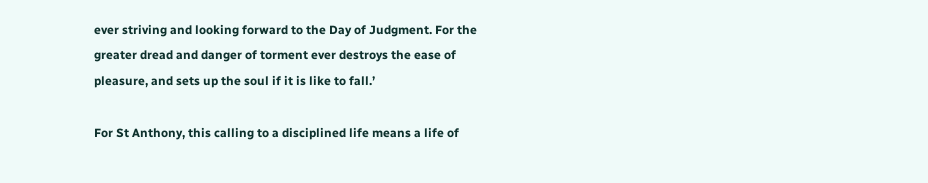ever striving and looking forward to the Day of Judgment. For the greater dread and danger of torment ever destroys the ease of pleasure, and sets up the soul if it is like to fall.’

For St Anthony, this calling to a disciplined life means a life of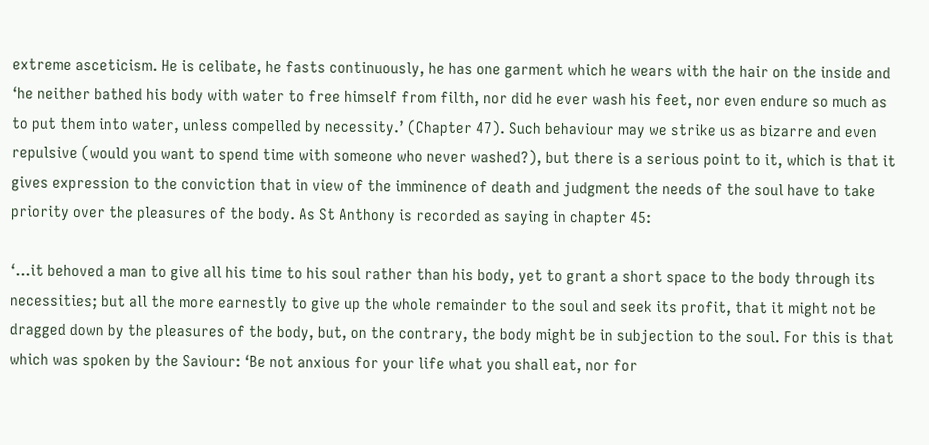extreme asceticism. He is celibate, he fasts continuously, he has one garment which he wears with the hair on the inside and ‘he neither bathed his body with water to free himself from filth, nor did he ever wash his feet, nor even endure so much as to put them into water, unless compelled by necessity.’ (Chapter 47). Such behaviour may we strike us as bizarre and even repulsive (would you want to spend time with someone who never washed?), but there is a serious point to it, which is that it gives expression to the conviction that in view of the imminence of death and judgment the needs of the soul have to take priority over the pleasures of the body. As St Anthony is recorded as saying in chapter 45:

‘…it behoved a man to give all his time to his soul rather than his body, yet to grant a short space to the body through its necessities; but all the more earnestly to give up the whole remainder to the soul and seek its profit, that it might not be dragged down by the pleasures of the body, but, on the contrary, the body might be in subjection to the soul. For this is that which was spoken by the Saviour: ‘Be not anxious for your life what you shall eat, nor for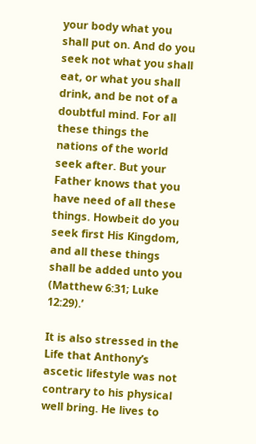your body what you shall put on. And do you seek not what you shall eat, or what you shall drink, and be not of a doubtful mind. For all these things the nations of the world seek after. But your Father knows that you have need of all these things. Howbeit do you seek first His Kingdom, and all these things shall be added unto you (Matthew 6:31; Luke 12:29).’

It is also stressed in the Life that Anthony’s ascetic lifestyle was not contrary to his physical well bring. He lives to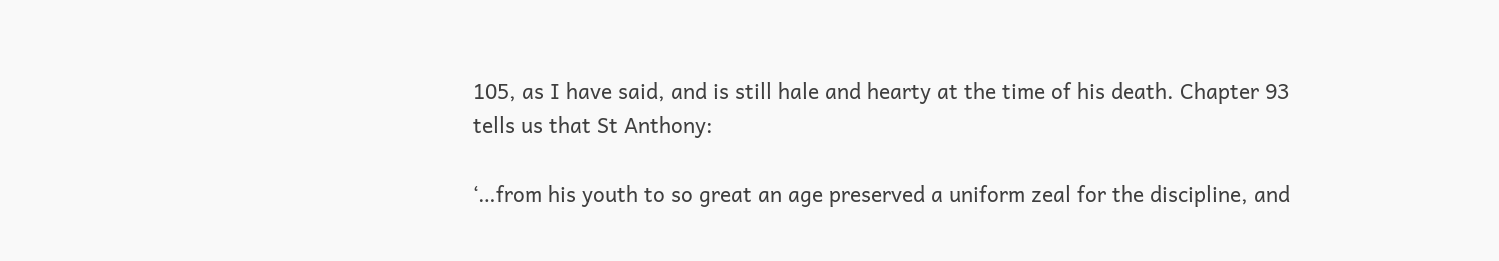105, as I have said, and is still hale and hearty at the time of his death. Chapter 93 tells us that St Anthony:

‘…from his youth to so great an age preserved a uniform zeal for the discipline, and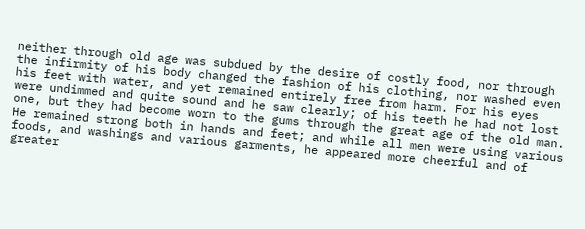neither through old age was subdued by the desire of costly food, nor through the infirmity of his body changed the fashion of his clothing, nor washed even his feet with water, and yet remained entirely free from harm. For his eyes were undimmed and quite sound and he saw clearly; of his teeth he had not lost one, but they had become worn to the gums through the great age of the old man. He remained strong both in hands and feet; and while all men were using various foods, and washings and various garments, he appeared more cheerful and of greater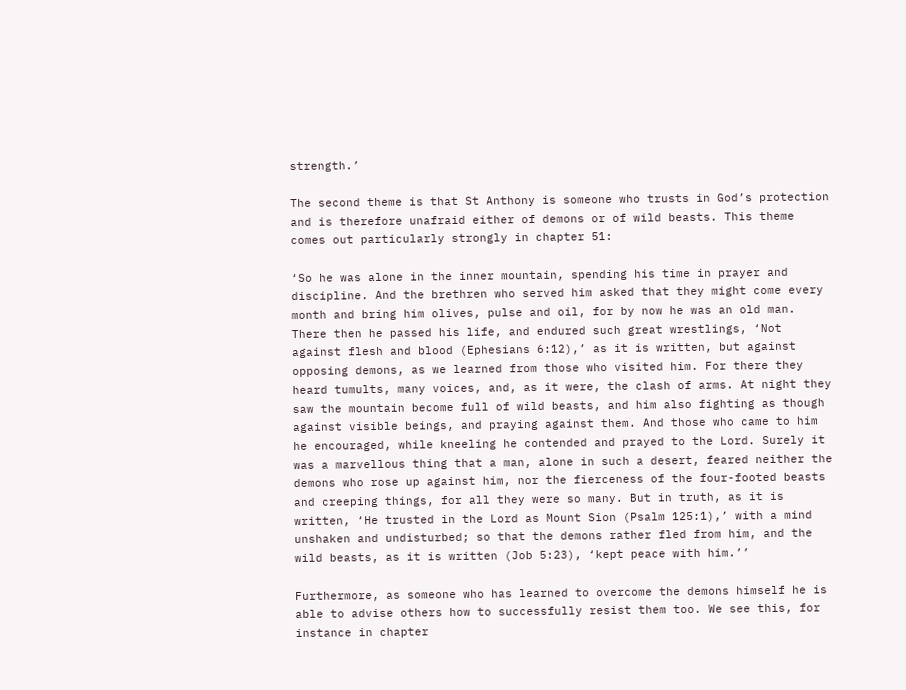strength.’

The second theme is that St Anthony is someone who trusts in God’s protection and is therefore unafraid either of demons or of wild beasts. This theme comes out particularly strongly in chapter 51:

‘So he was alone in the inner mountain, spending his time in prayer and discipline. And the brethren who served him asked that they might come every month and bring him olives, pulse and oil, for by now he was an old man. There then he passed his life, and endured such great wrestlings, ‘Not against flesh and blood (Ephesians 6:12),’ as it is written, but against opposing demons, as we learned from those who visited him. For there they heard tumults, many voices, and, as it were, the clash of arms. At night they saw the mountain become full of wild beasts, and him also fighting as though against visible beings, and praying against them. And those who came to him he encouraged, while kneeling he contended and prayed to the Lord. Surely it was a marvellous thing that a man, alone in such a desert, feared neither the demons who rose up against him, nor the fierceness of the four-footed beasts and creeping things, for all they were so many. But in truth, as it is written, ‘He trusted in the Lord as Mount Sion (Psalm 125:1),’ with a mind unshaken and undisturbed; so that the demons rather fled from him, and the wild beasts, as it is written (Job 5:23), ‘kept peace with him.’’

Furthermore, as someone who has learned to overcome the demons himself he is able to advise others how to successfully resist them too. We see this, for instance in chapter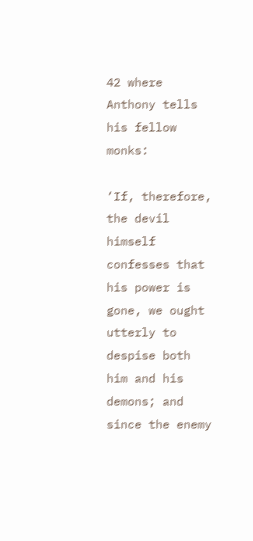42 where Anthony tells his fellow monks:

‘If, therefore, the devil himself confesses that his power is gone, we ought utterly to despise both him and his demons; and since the enemy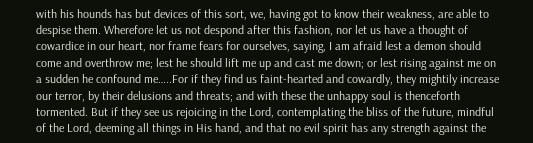with his hounds has but devices of this sort, we, having got to know their weakness, are able to despise them. Wherefore let us not despond after this fashion, nor let us have a thought of cowardice in our heart, nor frame fears for ourselves, saying, I am afraid lest a demon should come and overthrow me; lest he should lift me up and cast me down; or lest rising against me on a sudden he confound me…..For if they find us faint-hearted and cowardly, they mightily increase our terror, by their delusions and threats; and with these the unhappy soul is thenceforth tormented. But if they see us rejoicing in the Lord, contemplating the bliss of the future, mindful of the Lord, deeming all things in His hand, and that no evil spirit has any strength against the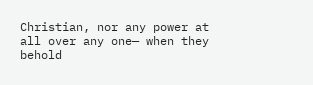Christian, nor any power at all over any one— when they behold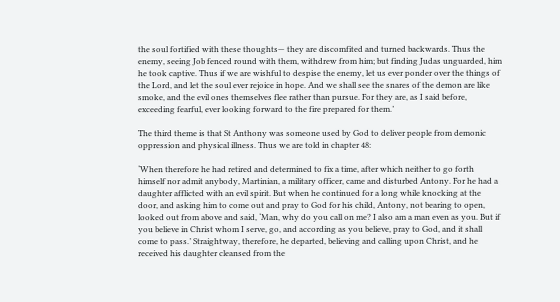the soul fortified with these thoughts— they are discomfited and turned backwards. Thus the enemy, seeing Job fenced round with them, withdrew from him; but finding Judas unguarded, him he took captive. Thus if we are wishful to despise the enemy, let us ever ponder over the things of the Lord, and let the soul ever rejoice in hope. And we shall see the snares of the demon are like smoke, and the evil ones themselves flee rather than pursue. For they are, as I said before, exceeding fearful, ever looking forward to the fire prepared for them.’

The third theme is that St Anthony was someone used by God to deliver people from demonic oppression and physical illness. Thus we are told in chapter 48:

‘When therefore he had retired and determined to fix a time, after which neither to go forth himself nor admit anybody, Martinian, a military officer, came and disturbed Antony. For he had a daughter afflicted with an evil spirit. But when he continued for a long while knocking at the door, and asking him to come out and pray to God for his child, Antony, not bearing to open, looked out from above and said, ‘Man, why do you call on me? I also am a man even as you. But if you believe in Christ whom I serve, go, and according as you believe, pray to God, and it shall come to pass.’ Straightway, therefore, he departed, believing and calling upon Christ, and he received his daughter cleansed from the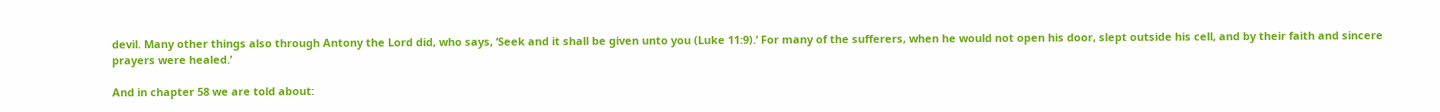devil. Many other things also through Antony the Lord did, who says, ‘Seek and it shall be given unto you (Luke 11:9).’ For many of the sufferers, when he would not open his door, slept outside his cell, and by their faith and sincere prayers were healed.’

And in chapter 58 we are told about: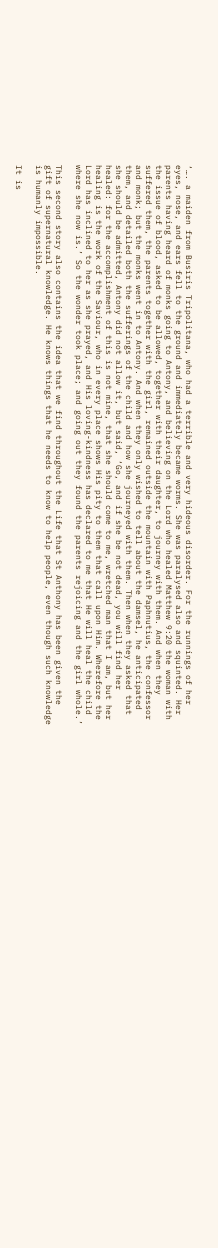‘…. a maiden from Busiris Tripolitana, who had a terrible and very hideous disorder. For the runnings of her eyes, nose, and ears fell to the ground and immediately became worms. She was paralysed also and squinted. Her parents having heard of monks going to Antony, and believing on the Lord who healed Matthew 9:20 the woman with the issue of blood, asked to be allowed, together with their daughter, to journey with them. And when they suffered them, the parents together with the girl, remained outside the mountain with Paphnutius, the confessor and monk; but the monks went in to Antony. And when they only wished to tell about the damsel, he anticipated them, and detailed both the sufferings of the child and how she journeyed with them. Then when they asked that she should be admitted, Antony did not allow it, but said, ‘Go, and if she be not dead, you will find her healed: for the accomplishment of this is not mine, that she should come to me, wretched man that I am, but her healing is the work of the Saviour, who in every place shows His pity to them that call upon Him. Wherefore the Lord has inclined to her as she prayed, and His loving-kindness has declared to me that He will heal the child where she now is.’ So the wonder took place; and going out they found the parents rejoicing and the girl whole.’

This second story also contains the idea that we find throughout the Life that St Anthony has been given the gift of supernatural knowledge. He knows things that he needs to know to help people, even though such knowledge is humanly impossible.

It is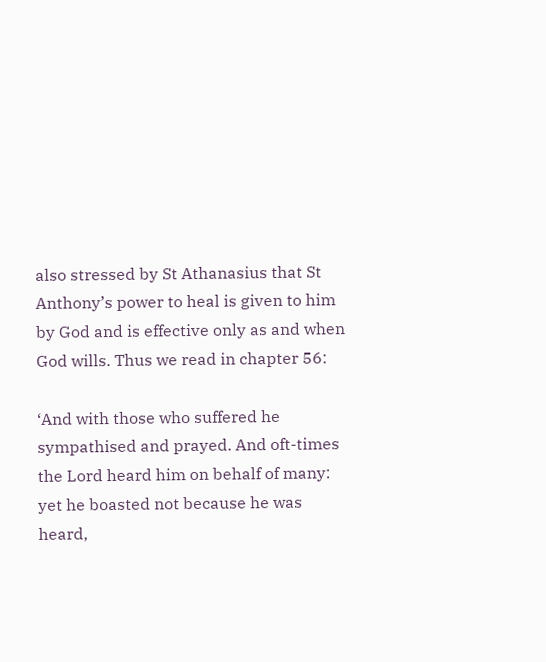also stressed by St Athanasius that St Anthony’s power to heal is given to him by God and is effective only as and when God wills. Thus we read in chapter 56:

‘And with those who suffered he sympathised and prayed. And oft-times the Lord heard him on behalf of many: yet he boasted not because he was heard,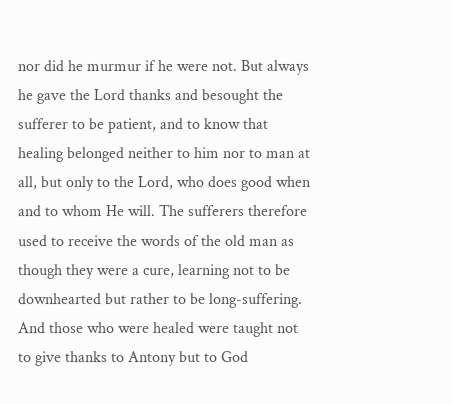nor did he murmur if he were not. But always he gave the Lord thanks and besought the sufferer to be patient, and to know that healing belonged neither to him nor to man at all, but only to the Lord, who does good when and to whom He will. The sufferers therefore used to receive the words of the old man as though they were a cure, learning not to be downhearted but rather to be long-suffering. And those who were healed were taught not to give thanks to Antony but to God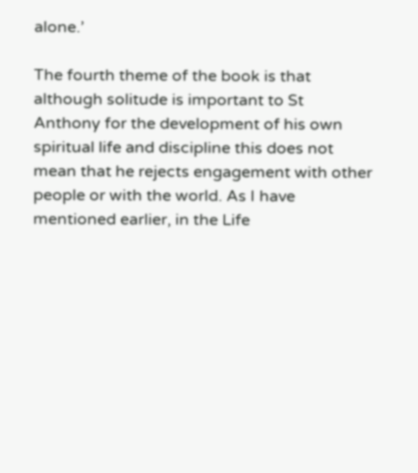alone.’

The fourth theme of the book is that although solitude is important to St Anthony for the development of his own spiritual life and discipline this does not mean that he rejects engagement with other people or with the world. As I have mentioned earlier, in the Life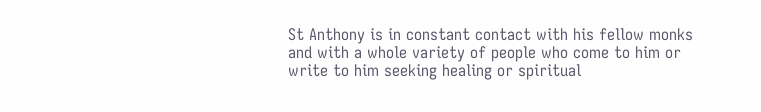St Anthony is in constant contact with his fellow monks and with a whole variety of people who come to him or write to him seeking healing or spiritual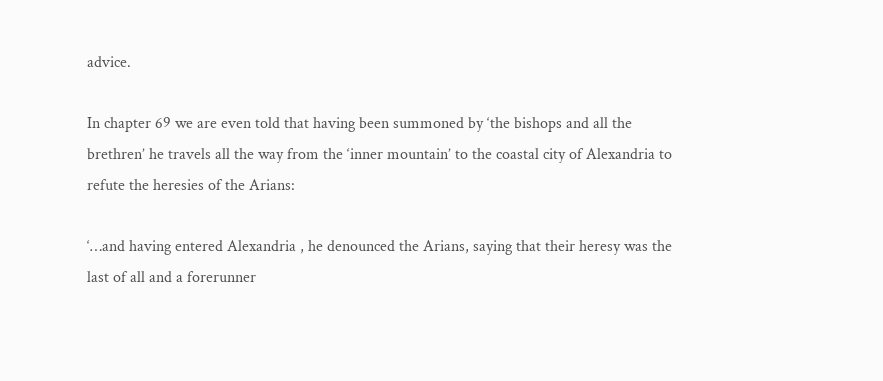advice.

In chapter 69 we are even told that having been summoned by ‘the bishops and all the brethren’ he travels all the way from the ‘inner mountain’ to the coastal city of Alexandria to refute the heresies of the Arians:

‘…and having entered Alexandria , he denounced the Arians, saying that their heresy was the last of all and a forerunner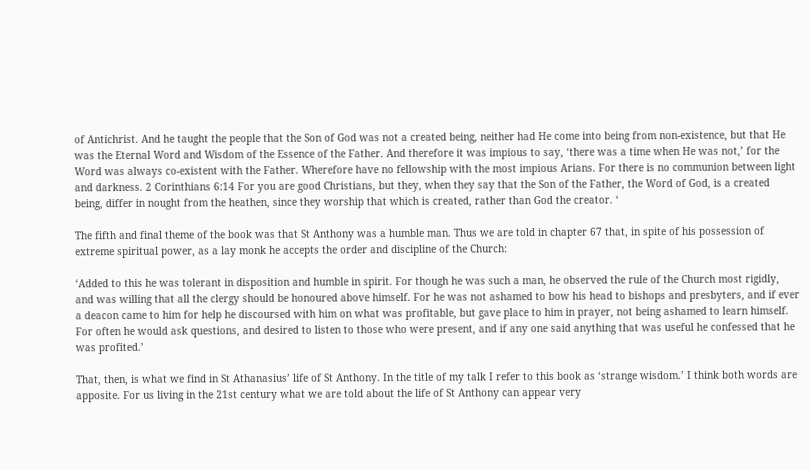of Antichrist. And he taught the people that the Son of God was not a created being, neither had He come into being from non-existence, but that He was the Eternal Word and Wisdom of the Essence of the Father. And therefore it was impious to say, ‘there was a time when He was not,’ for the Word was always co-existent with the Father. Wherefore have no fellowship with the most impious Arians. For there is no communion between light and darkness. 2 Corinthians 6:14 For you are good Christians, but they, when they say that the Son of the Father, the Word of God, is a created being, differ in nought from the heathen, since they worship that which is created, rather than God the creator. ‘

The fifth and final theme of the book was that St Anthony was a humble man. Thus we are told in chapter 67 that, in spite of his possession of extreme spiritual power, as a lay monk he accepts the order and discipline of the Church:

‘Added to this he was tolerant in disposition and humble in spirit. For though he was such a man, he observed the rule of the Church most rigidly, and was willing that all the clergy should be honoured above himself. For he was not ashamed to bow his head to bishops and presbyters, and if ever a deacon came to him for help he discoursed with him on what was profitable, but gave place to him in prayer, not being ashamed to learn himself. For often he would ask questions, and desired to listen to those who were present, and if any one said anything that was useful he confessed that he was profited.’

That, then, is what we find in St Athanasius’ life of St Anthony. In the title of my talk I refer to this book as ‘strange wisdom.’ I think both words are apposite. For us living in the 21st century what we are told about the life of St Anthony can appear very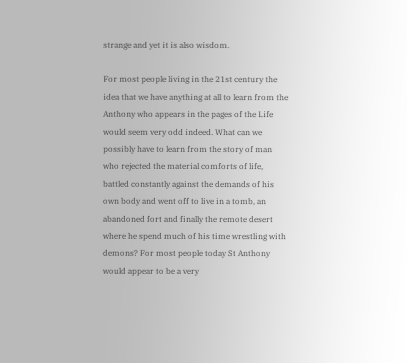strange and yet it is also wisdom.

For most people living in the 21st century the idea that we have anything at all to learn from the Anthony who appears in the pages of the Life would seem very odd indeed. What can we possibly have to learn from the story of man who rejected the material comforts of life, battled constantly against the demands of his own body and went off to live in a tomb, an abandoned fort and finally the remote desert where he spend much of his time wrestling with demons? For most people today St Anthony would appear to be a very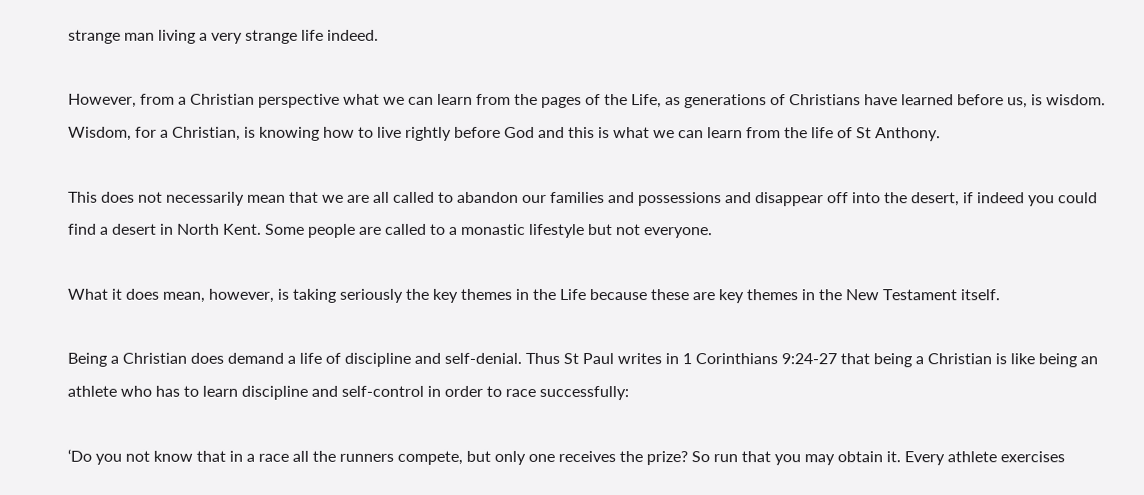strange man living a very strange life indeed.

However, from a Christian perspective what we can learn from the pages of the Life, as generations of Christians have learned before us, is wisdom. Wisdom, for a Christian, is knowing how to live rightly before God and this is what we can learn from the life of St Anthony.

This does not necessarily mean that we are all called to abandon our families and possessions and disappear off into the desert, if indeed you could find a desert in North Kent. Some people are called to a monastic lifestyle but not everyone.

What it does mean, however, is taking seriously the key themes in the Life because these are key themes in the New Testament itself.

Being a Christian does demand a life of discipline and self-denial. Thus St Paul writes in 1 Corinthians 9:24-27 that being a Christian is like being an athlete who has to learn discipline and self-control in order to race successfully:

‘Do you not know that in a race all the runners compete, but only one receives the prize? So run that you may obtain it. Every athlete exercises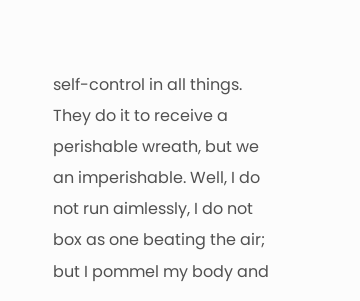self-control in all things. They do it to receive a perishable wreath, but we an imperishable. Well, I do not run aimlessly, I do not box as one beating the air; but I pommel my body and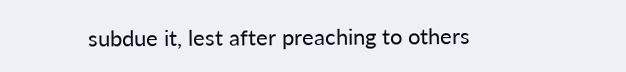subdue it, lest after preaching to others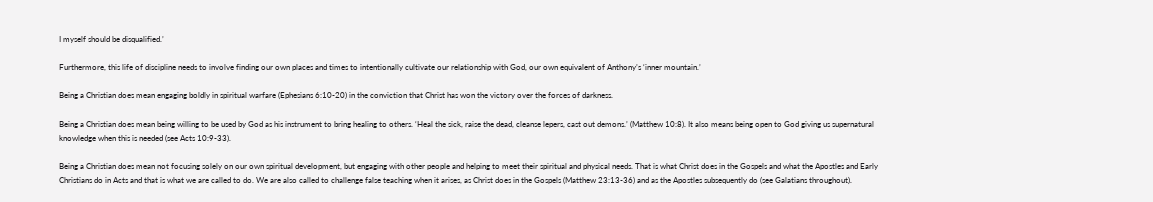I myself should be disqualified.’

Furthermore, this life of discipline needs to involve finding our own places and times to intentionally cultivate our relationship with God, our own equivalent of Anthony’s ‘inner mountain.’

Being a Christian does mean engaging boldly in spiritual warfare (Ephesians 6:10-20) in the conviction that Christ has won the victory over the forces of darkness.

Being a Christian does mean being willing to be used by God as his instrument to bring healing to others. ‘Heal the sick, raise the dead, cleanse lepers, cast out demons.’ (Matthew 10:8). It also means being open to God giving us supernatural knowledge when this is needed (see Acts 10:9-33).

Being a Christian does mean not focusing solely on our own spiritual development, but engaging with other people and helping to meet their spiritual and physical needs. That is what Christ does in the Gospels and what the Apostles and Early Christians do in Acts and that is what we are called to do. We are also called to challenge false teaching when it arises, as Christ does in the Gospels (Matthew 23:13-36) and as the Apostles subsequently do (see Galatians throughout).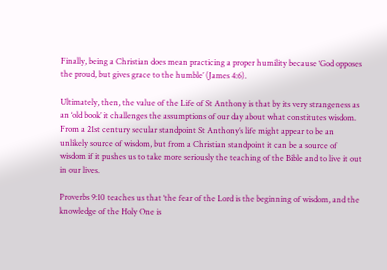Finally, being a Christian does mean practicing a proper humility because ‘God opposes the proud, but gives grace to the humble’ (James 4:6).

Ultimately, then, the value of the Life of St Anthony is that by its very strangeness as an ‘old book’ it challenges the assumptions of our day about what constitutes wisdom. From a 21st century secular standpoint St Anthony’s life might appear to be an unlikely source of wisdom, but from a Christian standpoint it can be a source of wisdom if it pushes us to take more seriously the teaching of the Bible and to live it out in our lives.

Proverbs 9:10 teaches us that ‘the fear of the Lord is the beginning of wisdom, and the knowledge of the Holy One is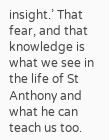insight.’ That fear, and that knowledge is what we see in the life of St Anthony and what he can teach us too.